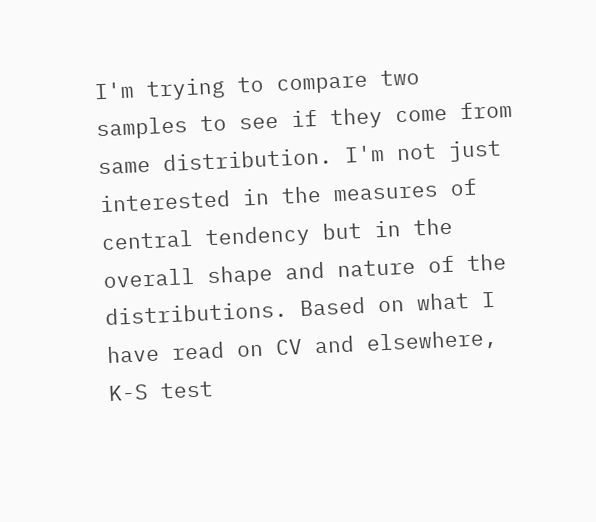I'm trying to compare two samples to see if they come from same distribution. I'm not just interested in the measures of central tendency but in the overall shape and nature of the distributions. Based on what I have read on CV and elsewhere, K-S test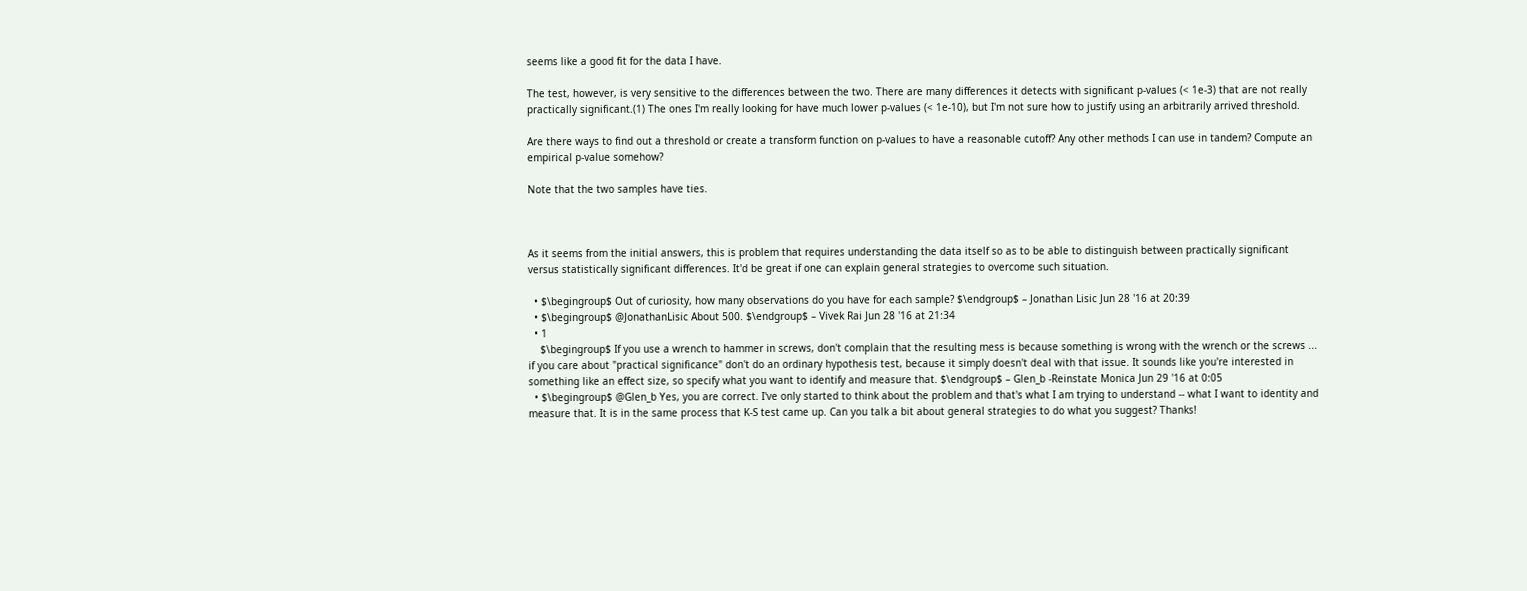seems like a good fit for the data I have.

The test, however, is very sensitive to the differences between the two. There are many differences it detects with significant p-values (< 1e-3) that are not really practically significant.(1) The ones I'm really looking for have much lower p-values (< 1e-10), but I'm not sure how to justify using an arbitrarily arrived threshold.

Are there ways to find out a threshold or create a transform function on p-values to have a reasonable cutoff? Any other methods I can use in tandem? Compute an empirical p-value somehow?

Note that the two samples have ties.



As it seems from the initial answers, this is problem that requires understanding the data itself so as to be able to distinguish between practically significant versus statistically significant differences. It'd be great if one can explain general strategies to overcome such situation.

  • $\begingroup$ Out of curiosity, how many observations do you have for each sample? $\endgroup$ – Jonathan Lisic Jun 28 '16 at 20:39
  • $\begingroup$ @JonathanLisic About 500. $\endgroup$ – Vivek Rai Jun 28 '16 at 21:34
  • 1
    $\begingroup$ If you use a wrench to hammer in screws, don't complain that the resulting mess is because something is wrong with the wrench or the screws ... if you care about "practical significance" don't do an ordinary hypothesis test, because it simply doesn't deal with that issue. It sounds like you're interested in something like an effect size, so specify what you want to identify and measure that. $\endgroup$ – Glen_b -Reinstate Monica Jun 29 '16 at 0:05
  • $\begingroup$ @Glen_b Yes, you are correct. I've only started to think about the problem and that's what I am trying to understand -- what I want to identity and measure that. It is in the same process that K-S test came up. Can you talk a bit about general strategies to do what you suggest? Thanks!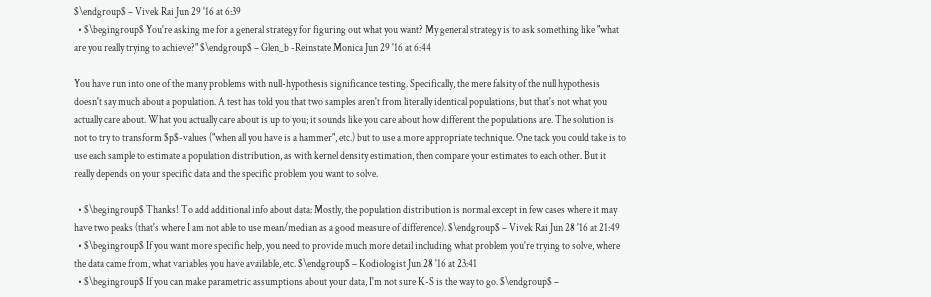$\endgroup$ – Vivek Rai Jun 29 '16 at 6:39
  • $\begingroup$ You're asking me for a general strategy for figuring out what you want? My general strategy is to ask something like "what are you really trying to achieve?" $\endgroup$ – Glen_b -Reinstate Monica Jun 29 '16 at 6:44

You have run into one of the many problems with null-hypothesis significance testing. Specifically, the mere falsity of the null hypothesis doesn't say much about a population. A test has told you that two samples aren't from literally identical populations, but that's not what you actually care about. What you actually care about is up to you; it sounds like you care about how different the populations are. The solution is not to try to transform $p$-values ("when all you have is a hammer", etc.) but to use a more appropriate technique. One tack you could take is to use each sample to estimate a population distribution, as with kernel density estimation, then compare your estimates to each other. But it really depends on your specific data and the specific problem you want to solve.

  • $\begingroup$ Thanks! To add additional info about data: Mostly, the population distribution is normal except in few cases where it may have two peaks (that's where I am not able to use mean/median as a good measure of difference). $\endgroup$ – Vivek Rai Jun 28 '16 at 21:49
  • $\begingroup$ If you want more specific help, you need to provide much more detail including what problem you're trying to solve, where the data came from, what variables you have available, etc. $\endgroup$ – Kodiologist Jun 28 '16 at 23:41
  • $\begingroup$ If you can make parametric assumptions about your data, I'm not sure K-S is the way to go. $\endgroup$ –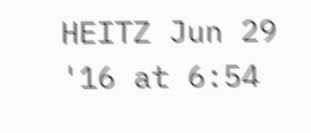HEITZ Jun 29 '16 at 6:54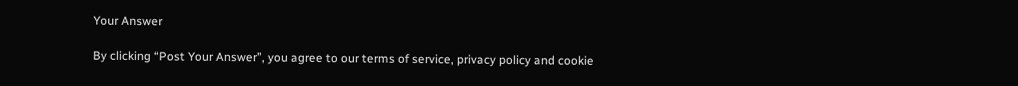Your Answer

By clicking “Post Your Answer”, you agree to our terms of service, privacy policy and cookie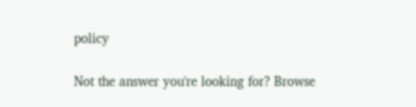policy

Not the answer you're looking for? Browse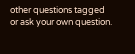other questions tagged or ask your own question.